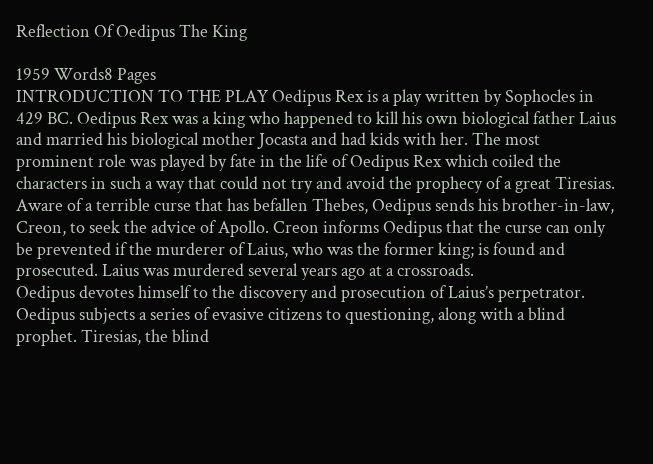Reflection Of Oedipus The King

1959 Words8 Pages
INTRODUCTION TO THE PLAY Oedipus Rex is a play written by Sophocles in 429 BC. Oedipus Rex was a king who happened to kill his own biological father Laius and married his biological mother Jocasta and had kids with her. The most prominent role was played by fate in the life of Oedipus Rex which coiled the characters in such a way that could not try and avoid the prophecy of a great Tiresias.
Aware of a terrible curse that has befallen Thebes, Oedipus sends his brother-in-law, Creon, to seek the advice of Apollo. Creon informs Oedipus that the curse can only be prevented if the murderer of Laius, who was the former king; is found and prosecuted. Laius was murdered several years ago at a crossroads.
Oedipus devotes himself to the discovery and prosecution of Laius’s perpetrator. Oedipus subjects a series of evasive citizens to questioning, along with a blind prophet. Tiresias, the blind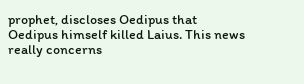prophet, discloses Oedipus that Oedipus himself killed Laius. This news really concerns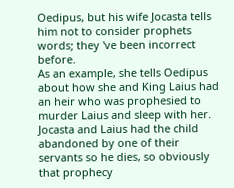Oedipus, but his wife Jocasta tells him not to consider prophets words; they 've been incorrect before.
As an example, she tells Oedipus about how she and King Laius had an heir who was prophesied to murder Laius and sleep with her. Jocasta and Laius had the child abandoned by one of their servants so he dies, so obviously that prophecy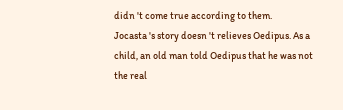didn 't come true according to them.
Jocasta 's story doesn 't relieves Oedipus. As a child, an old man told Oedipus that he was not the real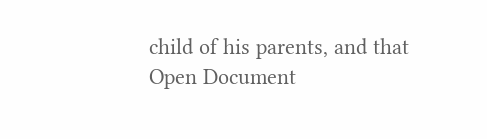child of his parents, and that
Open Document